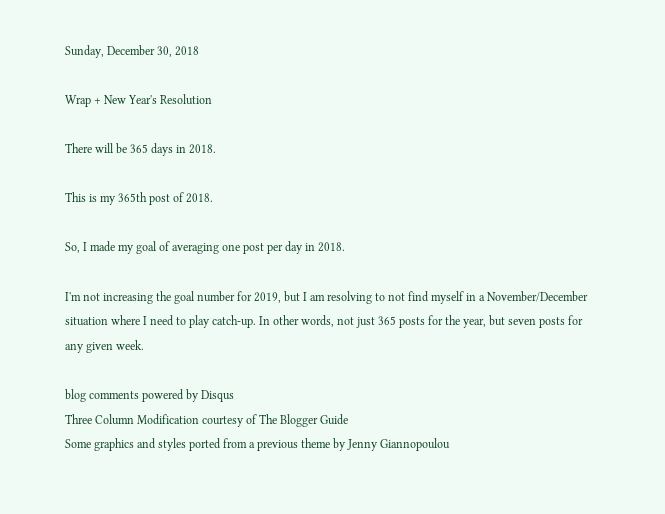Sunday, December 30, 2018

Wrap + New Year's Resolution

There will be 365 days in 2018.

This is my 365th post of 2018.

So, I made my goal of averaging one post per day in 2018.

I'm not increasing the goal number for 2019, but I am resolving to not find myself in a November/December situation where I need to play catch-up. In other words, not just 365 posts for the year, but seven posts for any given week.

blog comments powered by Disqus
Three Column Modification courtesy of The Blogger Guide
Some graphics and styles ported from a previous theme by Jenny Giannopoulou